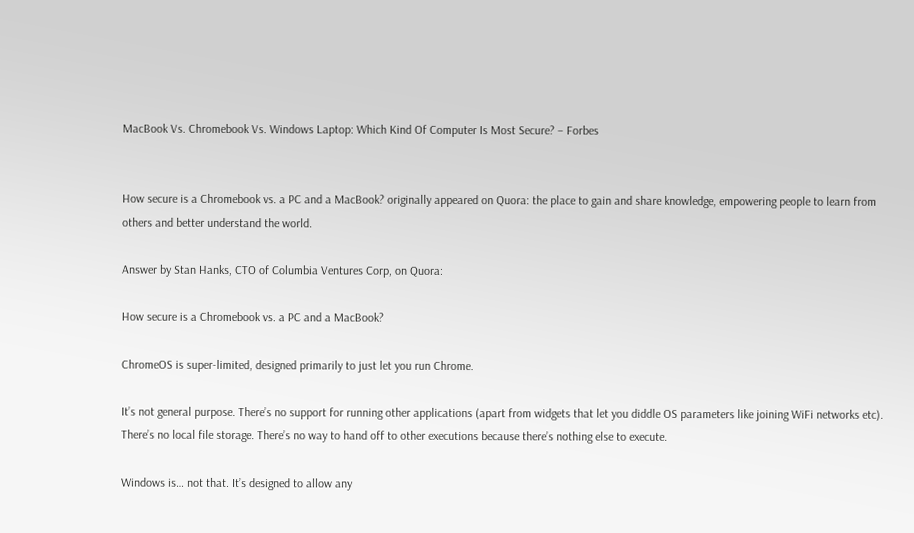MacBook Vs. Chromebook Vs. Windows Laptop: Which Kind Of Computer Is Most Secure? – Forbes


How secure is a Chromebook vs. a PC and a MacBook? originally appeared on Quora: the place to gain and share knowledge, empowering people to learn from others and better understand the world.

Answer by Stan Hanks, CTO of Columbia Ventures Corp, on Quora:

How secure is a Chromebook vs. a PC and a MacBook?

ChromeOS is super-limited, designed primarily to just let you run Chrome.

It’s not general purpose. There’s no support for running other applications (apart from widgets that let you diddle OS parameters like joining WiFi networks etc). There’s no local file storage. There’s no way to hand off to other executions because there’s nothing else to execute.

Windows is… not that. It’s designed to allow any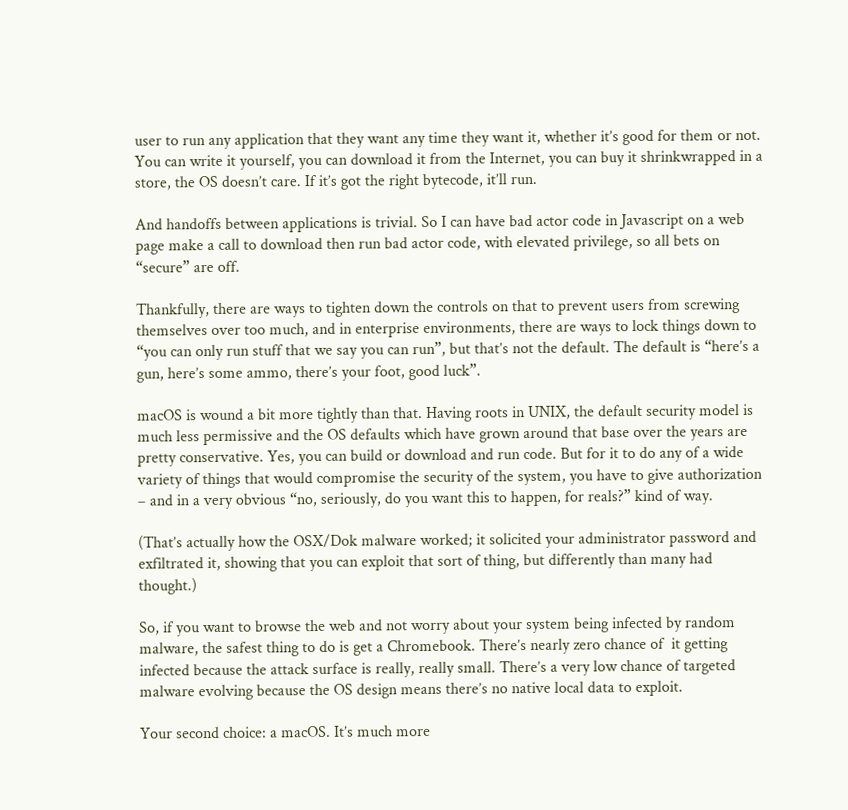user to run any application that they want any time they want it, whether it’s good for them or not. You can write it yourself, you can download it from the Internet, you can buy it shrinkwrapped in a store, the OS doesn’t care. If it’s got the right bytecode, it’ll run.

And handoffs between applications is trivial. So I can have bad actor code in Javascript on a web page make a call to download then run bad actor code, with elevated privilege, so all bets on “secure” are off.

Thankfully, there are ways to tighten down the controls on that to prevent users from screwing themselves over too much, and in enterprise environments, there are ways to lock things down to “you can only run stuff that we say you can run”, but that’s not the default. The default is “here’s a gun, here’s some ammo, there’s your foot, good luck”.

macOS is wound a bit more tightly than that. Having roots in UNIX, the default security model is much less permissive and the OS defaults which have grown around that base over the years are pretty conservative. Yes, you can build or download and run code. But for it to do any of a wide variety of things that would compromise the security of the system, you have to give authorization – and in a very obvious “no, seriously, do you want this to happen, for reals?” kind of way.

(That’s actually how the OSX/Dok malware worked; it solicited your administrator password and exfiltrated it, showing that you can exploit that sort of thing, but differently than many had thought.)

So, if you want to browse the web and not worry about your system being infected by random malware, the safest thing to do is get a Chromebook. There’s nearly zero chance of  it getting infected because the attack surface is really, really small. There’s a very low chance of targeted malware evolving because the OS design means there’s no native local data to exploit.

Your second choice: a macOS. It’s much more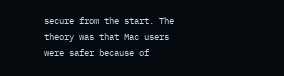secure from the start. The theory was that Mac users were safer because of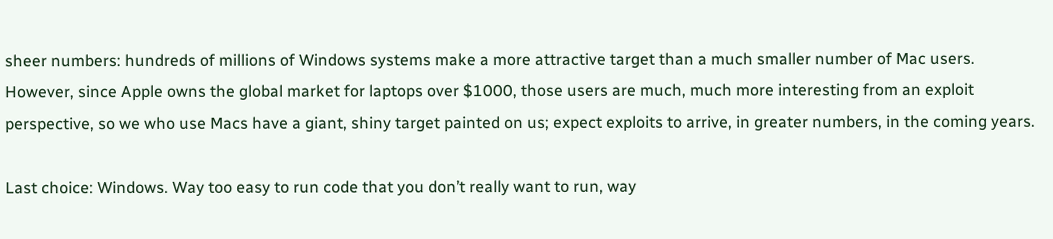sheer numbers: hundreds of millions of Windows systems make a more attractive target than a much smaller number of Mac users. However, since Apple owns the global market for laptops over $1000, those users are much, much more interesting from an exploit perspective, so we who use Macs have a giant, shiny target painted on us; expect exploits to arrive, in greater numbers, in the coming years.

Last choice: Windows. Way too easy to run code that you don’t really want to run, way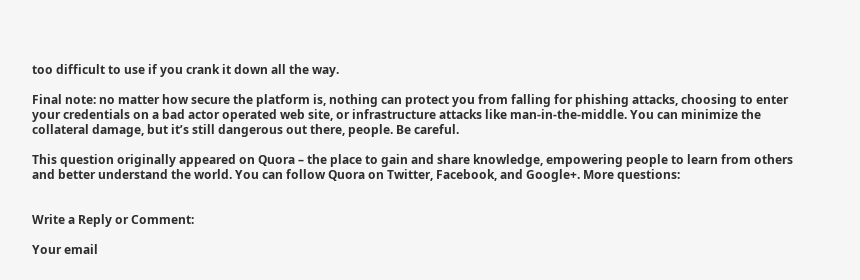too difficult to use if you crank it down all the way.

Final note: no matter how secure the platform is, nothing can protect you from falling for phishing attacks, choosing to enter your credentials on a bad actor operated web site, or infrastructure attacks like man-in-the-middle. You can minimize the collateral damage, but it’s still dangerous out there, people. Be careful.

This question originally appeared on Quora – the place to gain and share knowledge, empowering people to learn from others and better understand the world. You can follow Quora on Twitter, Facebook, and Google+. More questions:


Write a Reply or Comment:

Your email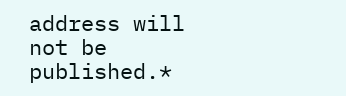address will not be published.*